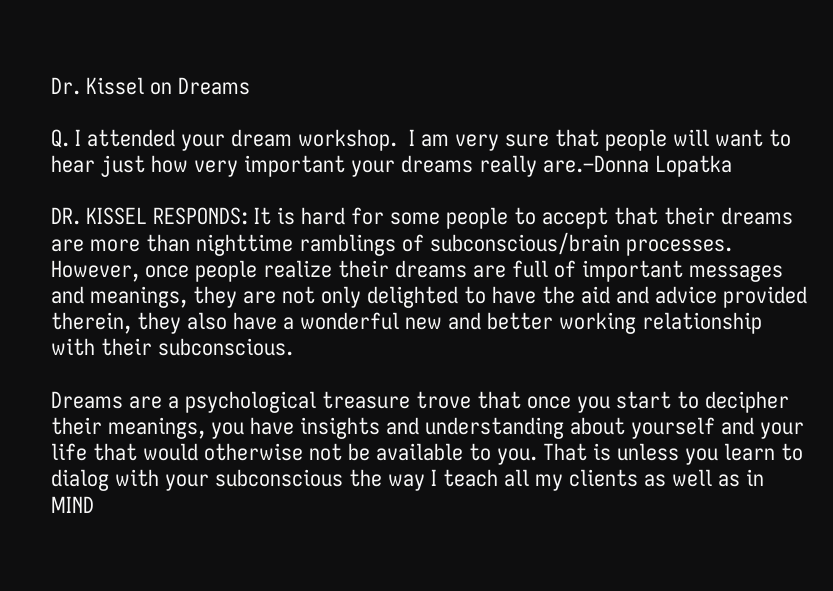Dr. Kissel on Dreams

Q. I attended your dream workshop.  I am very sure that people will want to hear just how very important your dreams really are.–Donna Lopatka

DR. KISSEL RESPONDS: It is hard for some people to accept that their dreams are more than nighttime ramblings of subconscious/brain processes. However, once people realize their dreams are full of important messages and meanings, they are not only delighted to have the aid and advice provided therein, they also have a wonderful new and better working relationship with their subconscious.

Dreams are a psychological treasure trove that once you start to decipher their meanings, you have insights and understanding about yourself and your life that would otherwise not be available to you. That is unless you learn to dialog with your subconscious the way I teach all my clients as well as in MIND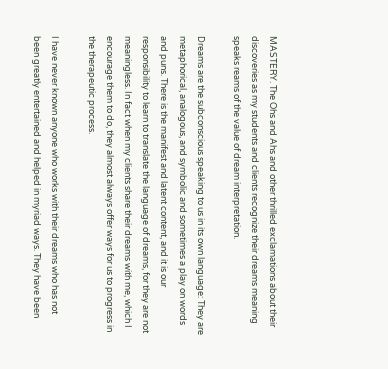MASTERY. The Ohs and Ahs and other thrilled exclamations about their discoveries as my students and clients recognize their dreams meaning speaks reams of the value of dream interpretation.

Dreams are the subconscious speaking to us in its own language: They are metaphorical, analogous, and symbolic and sometimes a play on words and puns. There is the manifest and latent content, and it is our responsibility to learn to translate the language of dreams, for they are not meaningless. In fact when my clients share their dreams with me, which I encourage them to do, they almost always offer ways for us to progress in the therapeutic process.

I have never known anyone who works with their dreams who has not been greatly entertained and helped in myriad ways. They have been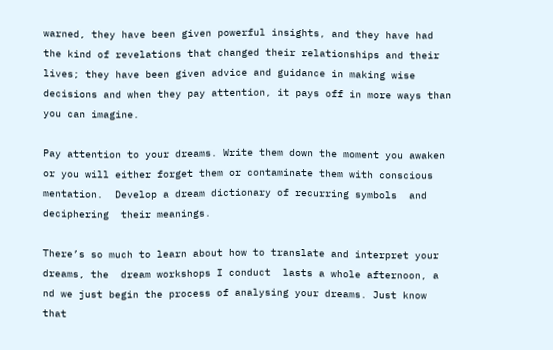warned, they have been given powerful insights, and they have had the kind of revelations that changed their relationships and their lives; they have been given advice and guidance in making wise decisions and when they pay attention, it pays off in more ways than you can imagine.

Pay attention to your dreams. Write them down the moment you awaken or you will either forget them or contaminate them with conscious mentation.  Develop a dream dictionary of recurring symbols  and  deciphering  their meanings.

There’s so much to learn about how to translate and interpret your dreams, the  dream workshops I conduct  lasts a whole afternoon, a nd we just begin the process of analysing your dreams. Just know that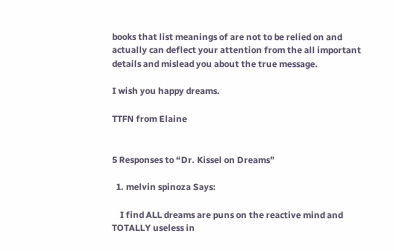books that list meanings of are not to be relied on and actually can deflect your attention from the all important details and mislead you about the true message.

I wish you happy dreams.

TTFN from Elaine


5 Responses to “Dr. Kissel on Dreams”

  1. melvin spinoza Says:

    I find ALL dreams are puns on the reactive mind and TOTALLY useless in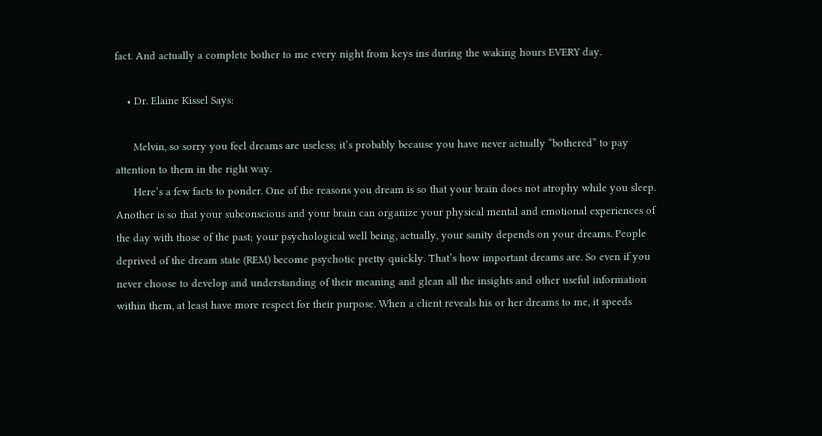fact. And actually a complete bother to me every night from keys ins during the waking hours EVERY day.

    • Dr. Elaine Kissel Says:

      Melvin, so sorry you feel dreams are useless; it’s probably because you have never actually “bothered” to pay attention to them in the right way.
      Here’s a few facts to ponder. One of the reasons you dream is so that your brain does not atrophy while you sleep. Another is so that your subconscious and your brain can organize your physical mental and emotional experiences of the day with those of the past; your psychological well being, actually, your sanity depends on your dreams. People deprived of the dream state (REM) become psychotic pretty quickly. That’s how important dreams are. So even if you never choose to develop and understanding of their meaning and glean all the insights and other useful information within them, at least have more respect for their purpose. When a client reveals his or her dreams to me, it speeds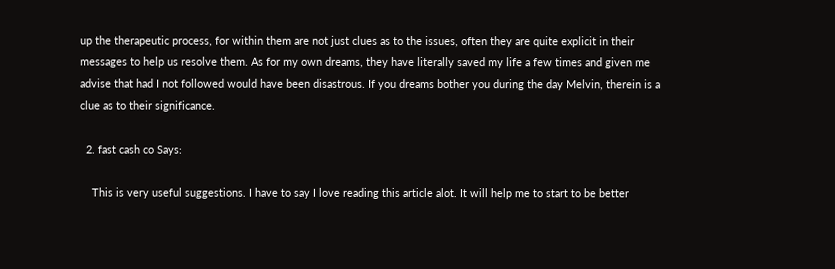up the therapeutic process, for within them are not just clues as to the issues, often they are quite explicit in their messages to help us resolve them. As for my own dreams, they have literally saved my life a few times and given me advise that had I not followed would have been disastrous. If you dreams bother you during the day Melvin, therein is a clue as to their significance.

  2. fast cash co Says:

    This is very useful suggestions. I have to say I love reading this article alot. It will help me to start to be better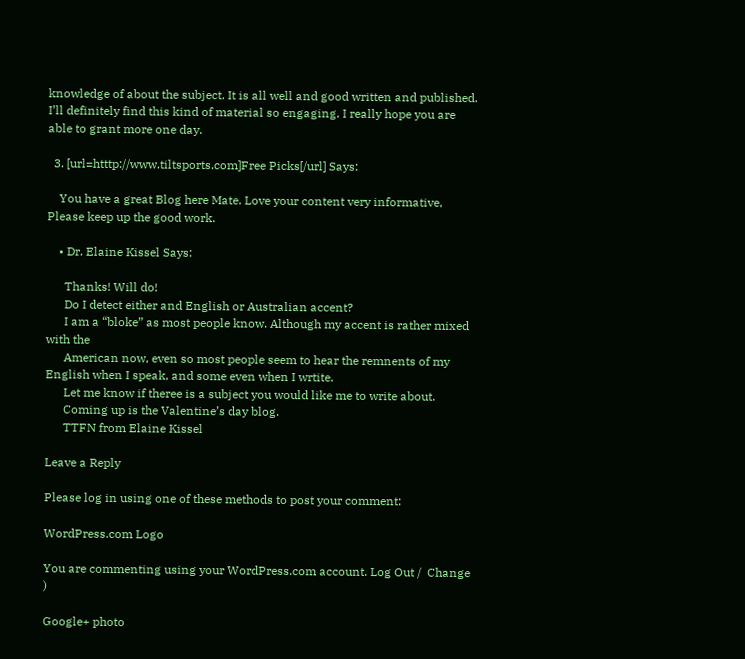knowledge of about the subject. It is all well and good written and published. I’ll definitely find this kind of material so engaging. I really hope you are able to grant more one day.

  3. [url=htttp://www.tiltsports.com]Free Picks[/url] Says:

    You have a great Blog here Mate. Love your content very informative, Please keep up the good work.

    • Dr. Elaine Kissel Says:

      Thanks! Will do!
      Do I detect either and English or Australian accent?
      I am a “bloke” as most people know. Although my accent is rather mixed with the
      American now, even so most people seem to hear the remnents of my English when I speak, and some even when I wrtite.
      Let me know if theree is a subject you would like me to write about.
      Coming up is the Valentine’s day blog.
      TTFN from Elaine Kissel

Leave a Reply

Please log in using one of these methods to post your comment:

WordPress.com Logo

You are commenting using your WordPress.com account. Log Out /  Change )

Google+ photo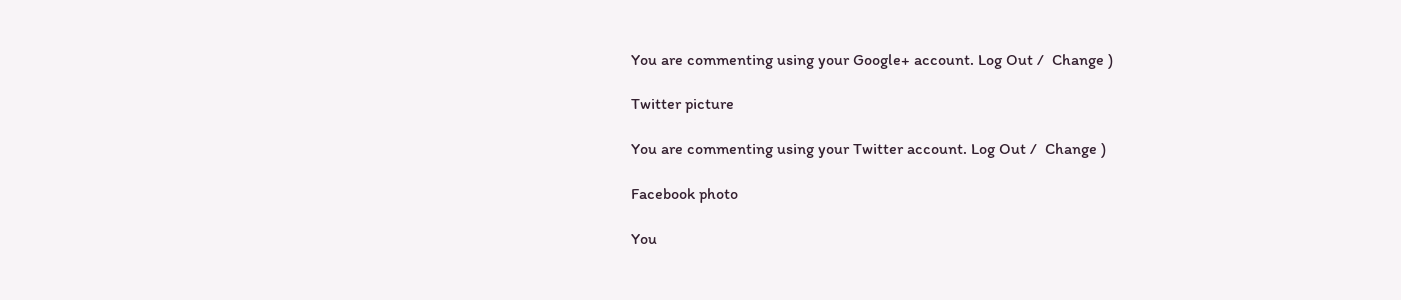You are commenting using your Google+ account. Log Out /  Change )

Twitter picture

You are commenting using your Twitter account. Log Out /  Change )

Facebook photo

You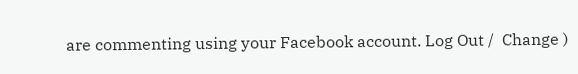are commenting using your Facebook account. Log Out /  Change )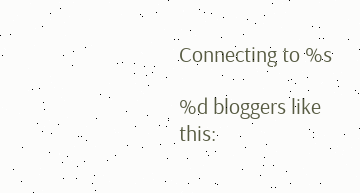Connecting to %s

%d bloggers like this: